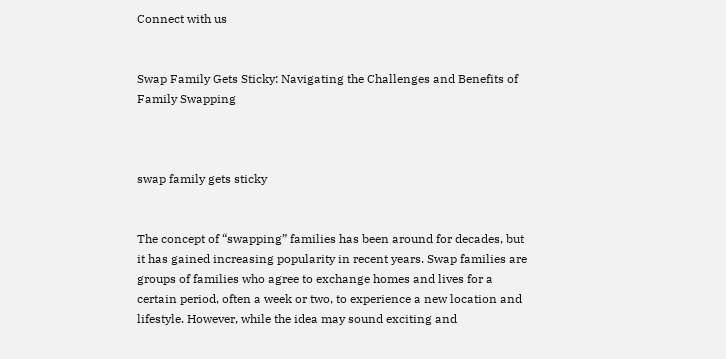Connect with us


Swap Family Gets Sticky: Navigating the Challenges and Benefits of Family Swapping



swap family gets sticky


The concept of “swapping” families has been around for decades, but it has gained increasing popularity in recent years. Swap families are groups of families who agree to exchange homes and lives for a certain period, often a week or two, to experience a new location and lifestyle. However, while the idea may sound exciting and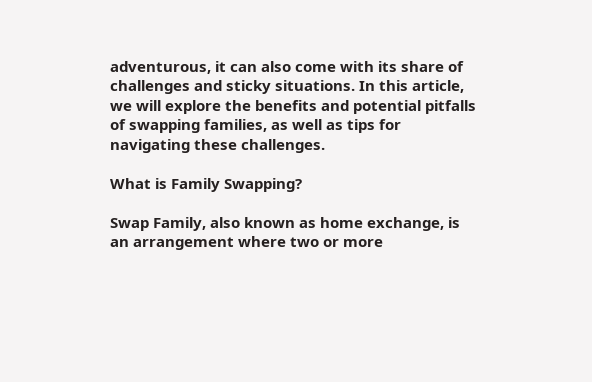adventurous, it can also come with its share of challenges and sticky situations. In this article, we will explore the benefits and potential pitfalls of swapping families, as well as tips for navigating these challenges.

What is Family Swapping?

Swap Family, also known as home exchange, is an arrangement where two or more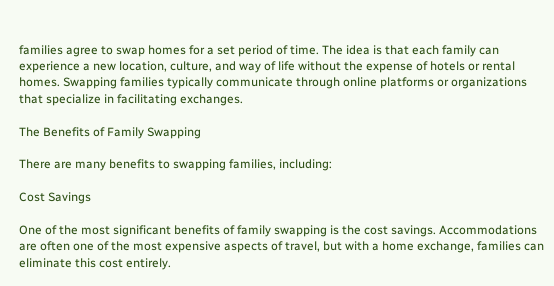families agree to swap homes for a set period of time. The idea is that each family can experience a new location, culture, and way of life without the expense of hotels or rental homes. Swapping families typically communicate through online platforms or organizations that specialize in facilitating exchanges.

The Benefits of Family Swapping

There are many benefits to swapping families, including:

Cost Savings

One of the most significant benefits of family swapping is the cost savings. Accommodations are often one of the most expensive aspects of travel, but with a home exchange, families can eliminate this cost entirely.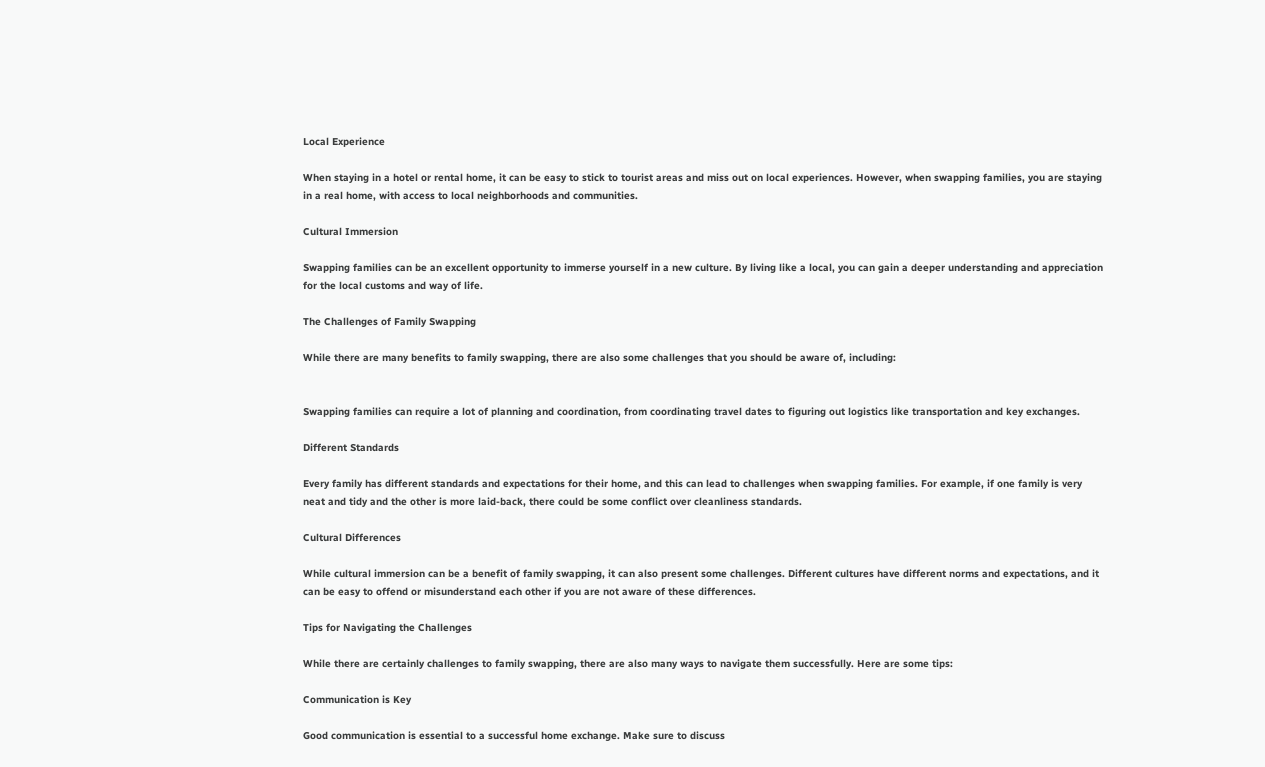Local Experience

When staying in a hotel or rental home, it can be easy to stick to tourist areas and miss out on local experiences. However, when swapping families, you are staying in a real home, with access to local neighborhoods and communities.

Cultural Immersion

Swapping families can be an excellent opportunity to immerse yourself in a new culture. By living like a local, you can gain a deeper understanding and appreciation for the local customs and way of life.

The Challenges of Family Swapping

While there are many benefits to family swapping, there are also some challenges that you should be aware of, including:


Swapping families can require a lot of planning and coordination, from coordinating travel dates to figuring out logistics like transportation and key exchanges.

Different Standards

Every family has different standards and expectations for their home, and this can lead to challenges when swapping families. For example, if one family is very neat and tidy and the other is more laid-back, there could be some conflict over cleanliness standards.

Cultural Differences

While cultural immersion can be a benefit of family swapping, it can also present some challenges. Different cultures have different norms and expectations, and it can be easy to offend or misunderstand each other if you are not aware of these differences.

Tips for Navigating the Challenges

While there are certainly challenges to family swapping, there are also many ways to navigate them successfully. Here are some tips:

Communication is Key

Good communication is essential to a successful home exchange. Make sure to discuss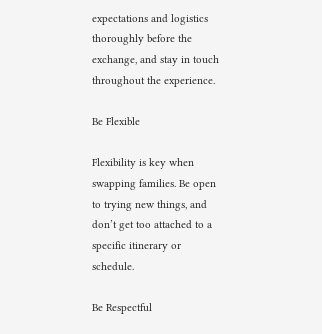expectations and logistics thoroughly before the exchange, and stay in touch throughout the experience.

Be Flexible

Flexibility is key when swapping families. Be open to trying new things, and don’t get too attached to a specific itinerary or schedule.

Be Respectful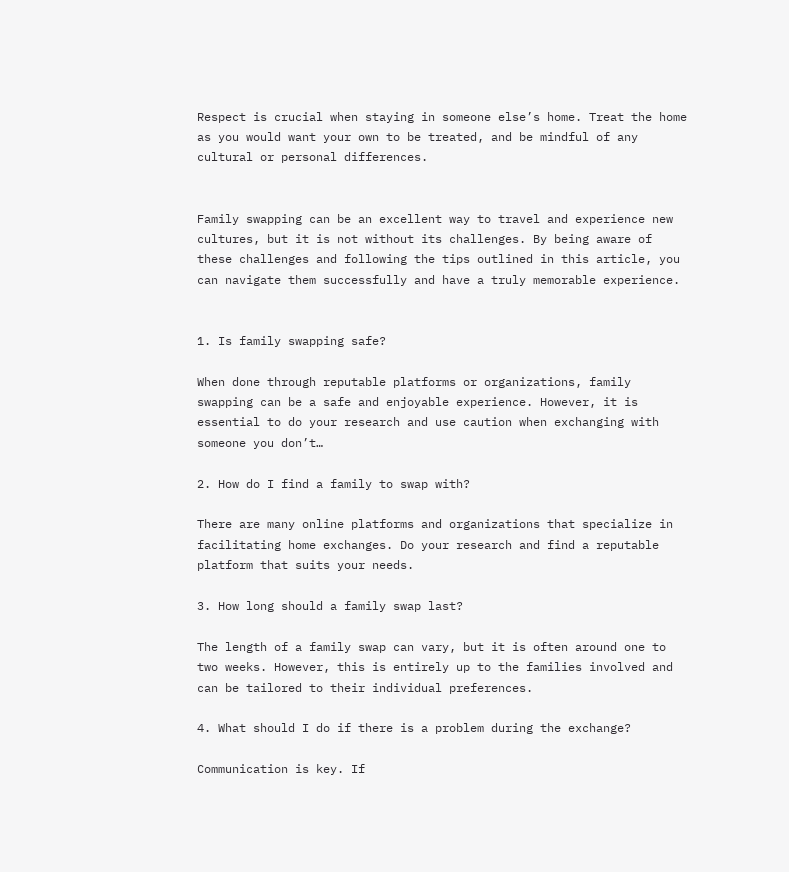Respect is crucial when staying in someone else’s home. Treat the home as you would want your own to be treated, and be mindful of any cultural or personal differences.


Family swapping can be an excellent way to travel and experience new cultures, but it is not without its challenges. By being aware of these challenges and following the tips outlined in this article, you can navigate them successfully and have a truly memorable experience.


1. Is family swapping safe?

When done through reputable platforms or organizations, family swapping can be a safe and enjoyable experience. However, it is essential to do your research and use caution when exchanging with someone you don’t…

2. How do I find a family to swap with?

There are many online platforms and organizations that specialize in facilitating home exchanges. Do your research and find a reputable platform that suits your needs.

3. How long should a family swap last?

The length of a family swap can vary, but it is often around one to two weeks. However, this is entirely up to the families involved and can be tailored to their individual preferences.

4. What should I do if there is a problem during the exchange?

Communication is key. If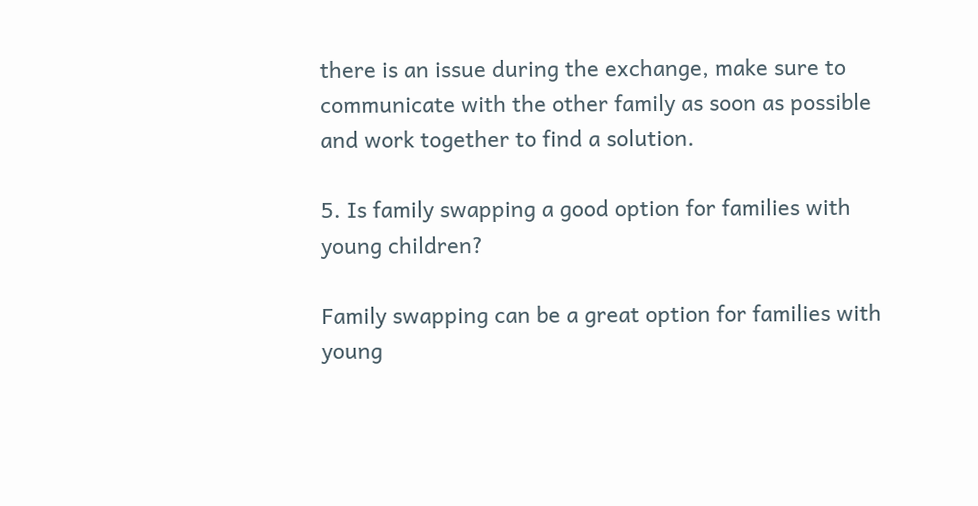there is an issue during the exchange, make sure to communicate with the other family as soon as possible and work together to find a solution.

5. Is family swapping a good option for families with young children?

Family swapping can be a great option for families with young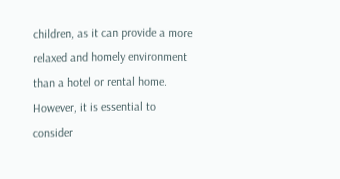children, as it can provide a more relaxed and homely environment than a hotel or rental home. However, it is essential to consider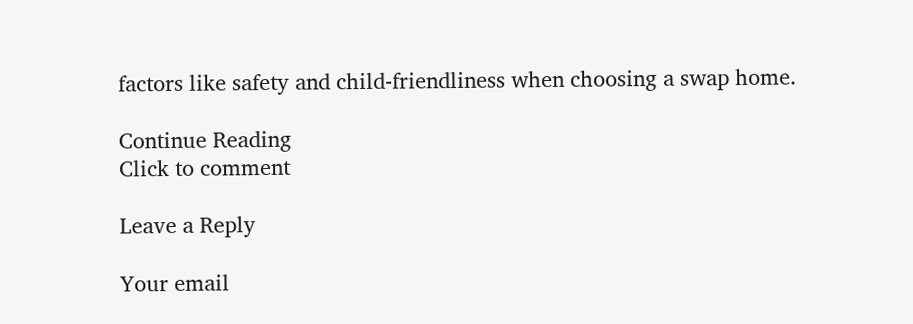factors like safety and child-friendliness when choosing a swap home.

Continue Reading
Click to comment

Leave a Reply

Your email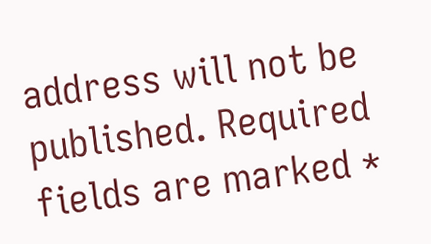address will not be published. Required fields are marked *